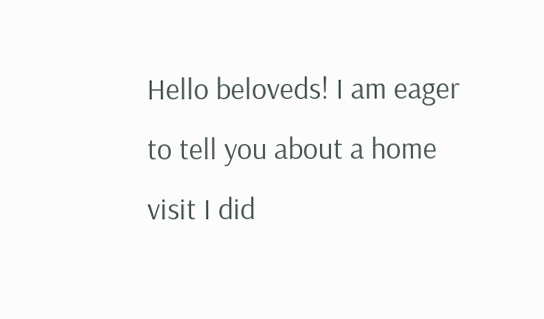Hello beloveds! I am eager to tell you about a home visit I did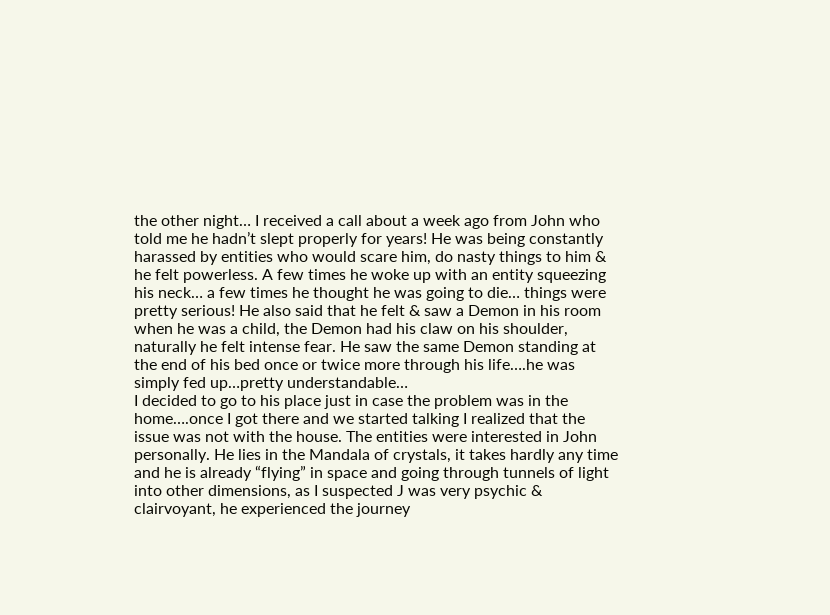the other night… I received a call about a week ago from John who told me he hadn’t slept properly for years! He was being constantly harassed by entities who would scare him, do nasty things to him & he felt powerless. A few times he woke up with an entity squeezing his neck… a few times he thought he was going to die… things were pretty serious! He also said that he felt & saw a Demon in his room when he was a child, the Demon had his claw on his shoulder, naturally he felt intense fear. He saw the same Demon standing at the end of his bed once or twice more through his life….he was simply fed up…pretty understandable…
I decided to go to his place just in case the problem was in the home….once I got there and we started talking I realized that the issue was not with the house. The entities were interested in John personally. He lies in the Mandala of crystals, it takes hardly any time and he is already “flying” in space and going through tunnels of light into other dimensions, as I suspected J was very psychic & clairvoyant, he experienced the journey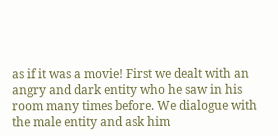as if it was a movie! First we dealt with an angry and dark entity who he saw in his room many times before. We dialogue with the male entity and ask him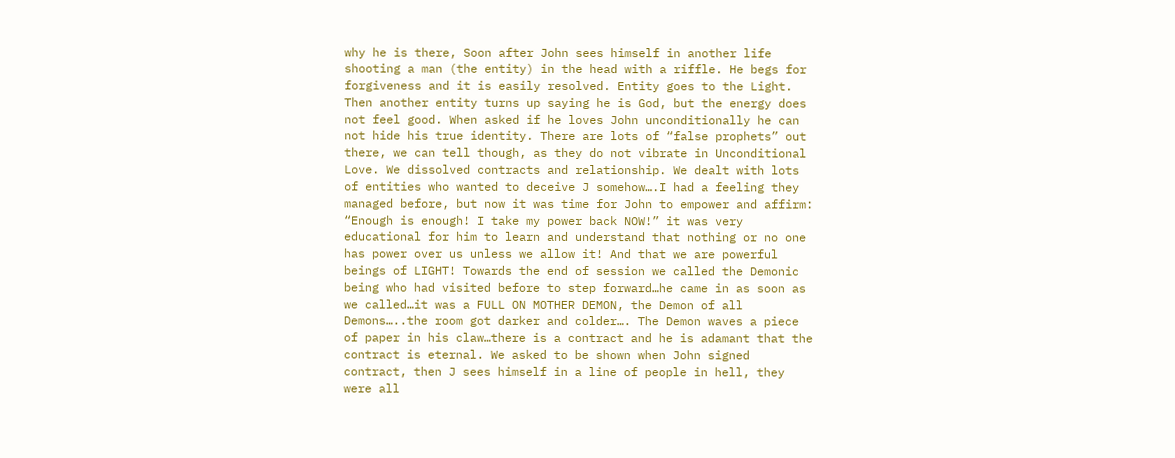why he is there, Soon after John sees himself in another life shooting a man (the entity) in the head with a riffle. He begs for forgiveness and it is easily resolved. Entity goes to the Light. Then another entity turns up saying he is God, but the energy does not feel good. When asked if he loves John unconditionally he can not hide his true identity. There are lots of “false prophets” out there, we can tell though, as they do not vibrate in Unconditional Love. We dissolved contracts and relationship. We dealt with lots of entities who wanted to deceive J somehow….I had a feeling they managed before, but now it was time for John to empower and affirm: “Enough is enough! I take my power back NOW!” it was very educational for him to learn and understand that nothing or no one has power over us unless we allow it! And that we are powerful beings of LIGHT! Towards the end of session we called the Demonic being who had visited before to step forward…he came in as soon as we called…it was a FULL ON MOTHER DEMON, the Demon of all Demons…..the room got darker and colder…. The Demon waves a piece of paper in his claw…there is a contract and he is adamant that the contract is eternal. We asked to be shown when John signed contract, then J sees himself in a line of people in hell, they were all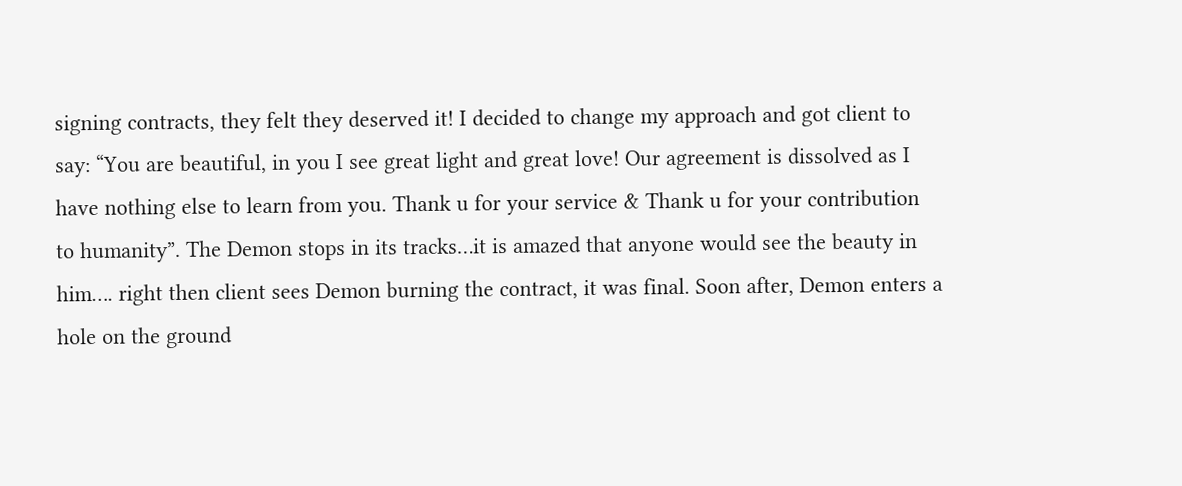signing contracts, they felt they deserved it! I decided to change my approach and got client to say: “You are beautiful, in you I see great light and great love! Our agreement is dissolved as I have nothing else to learn from you. Thank u for your service & Thank u for your contribution to humanity”. The Demon stops in its tracks…it is amazed that anyone would see the beauty in him…. right then client sees Demon burning the contract, it was final. Soon after, Demon enters a hole on the ground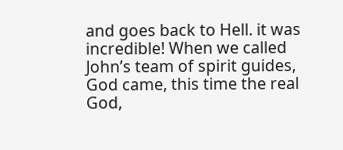and goes back to Hell. it was incredible! When we called John’s team of spirit guides, God came, this time the real God,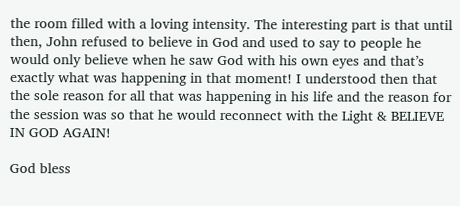the room filled with a loving intensity. The interesting part is that until then, John refused to believe in God and used to say to people he would only believe when he saw God with his own eyes and that’s exactly what was happening in that moment! I understood then that the sole reason for all that was happening in his life and the reason for the session was so that he would reconnect with the Light & BELIEVE IN GOD AGAIN!

God bless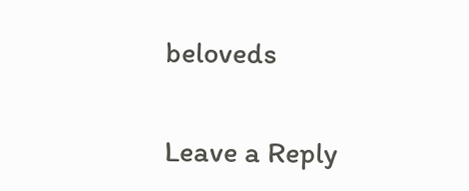beloveds


Leave a Reply